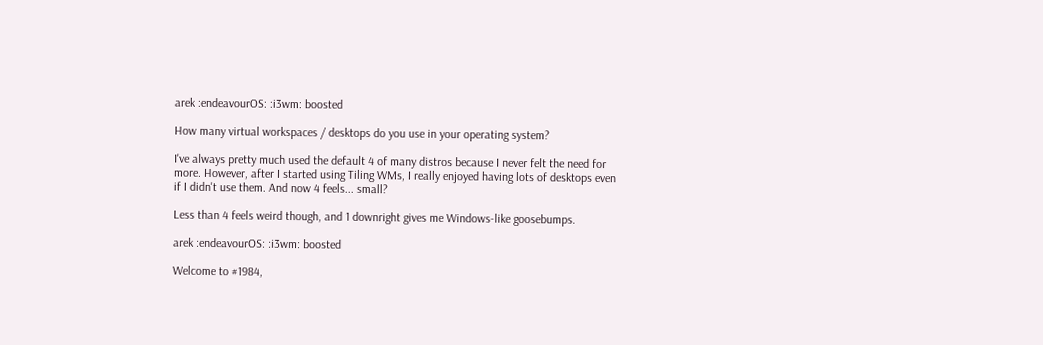arek :endeavourOS: :i3wm: boosted

How many virtual workspaces / desktops do you use in your operating system?

I've always pretty much used the default 4 of many distros because I never felt the need for more. However, after I started using Tiling WMs, I really enjoyed having lots of desktops even if I didn't use them. And now 4 feels... small?

Less than 4 feels weird though, and 1 downright gives me Windows-like goosebumps.

arek :endeavourOS: :i3wm: boosted

Welcome to #1984,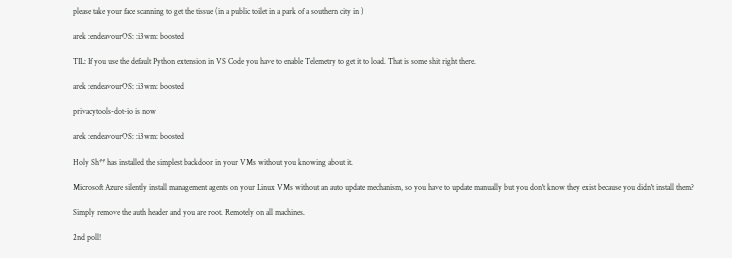please take your face scanning to get the tissue (in a public toilet in a park of a southern city in )

arek :endeavourOS: :i3wm: boosted

TIL: If you use the default Python extension in VS Code you have to enable Telemetry to get it to load. That is some shit right there.

arek :endeavourOS: :i3wm: boosted

privacytools-dot-io is now

arek :endeavourOS: :i3wm: boosted

Holy Sh** has installed the simplest backdoor in your VMs without you knowing about it.

Microsoft Azure silently install management agents on your Linux VMs without an auto update mechanism, so you have to update manually but you don't know they exist because you didn't install them?

Simply remove the auth header and you are root. Remotely on all machines.

2nd poll!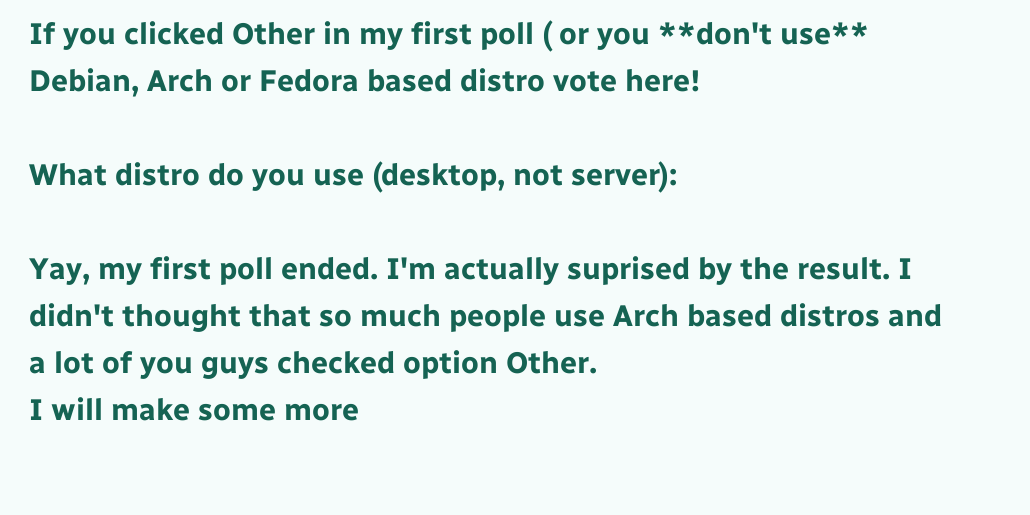If you clicked Other in my first poll ( or you **don't use** Debian, Arch or Fedora based distro vote here!

What distro do you use (desktop, not server):

Yay, my first poll ended. I'm actually suprised by the result. I didn't thought that so much people use Arch based distros and a lot of you guys checked option Other.
I will make some more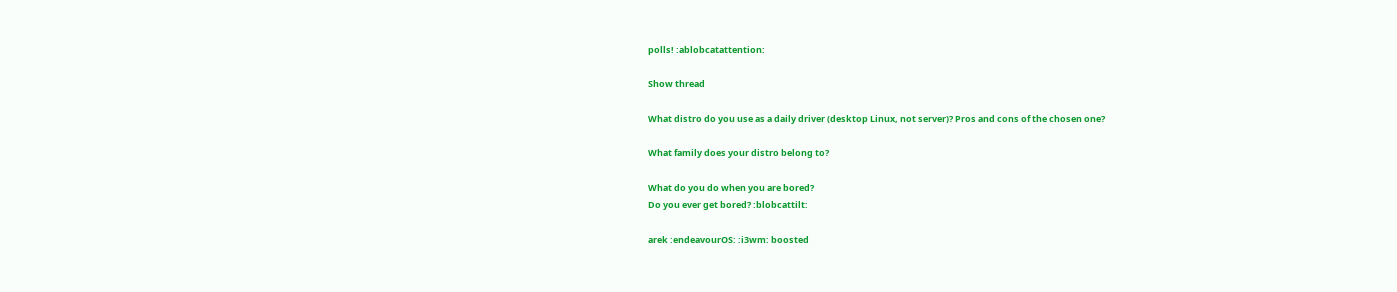polls! :ablobcatattention:

Show thread

What distro do you use as a daily driver (desktop Linux, not server)? Pros and cons of the chosen one?

What family does your distro belong to?

What do you do when you are bored?
Do you ever get bored? :blobcattilt:

arek :endeavourOS: :i3wm: boosted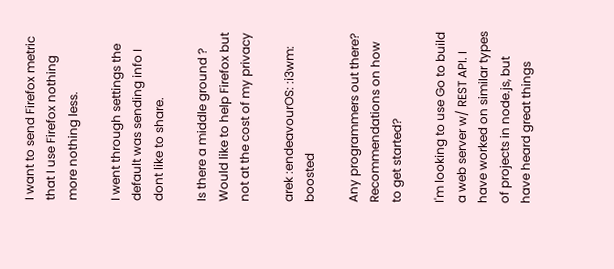I want to send Firefox metric that I use Firefox nothing more nothing less.

I went through settings the default was sending info I dont like to share.

Is there a middle ground ?
Would like to help Firefox but not at the cost of my privacy

arek :endeavourOS: :i3wm: boosted

Any programmers out there? Recommendations on how to get started?

I'm looking to use Go to build a web server w/ REST API. I have worked on similar types of projects in node.js, but have heard great things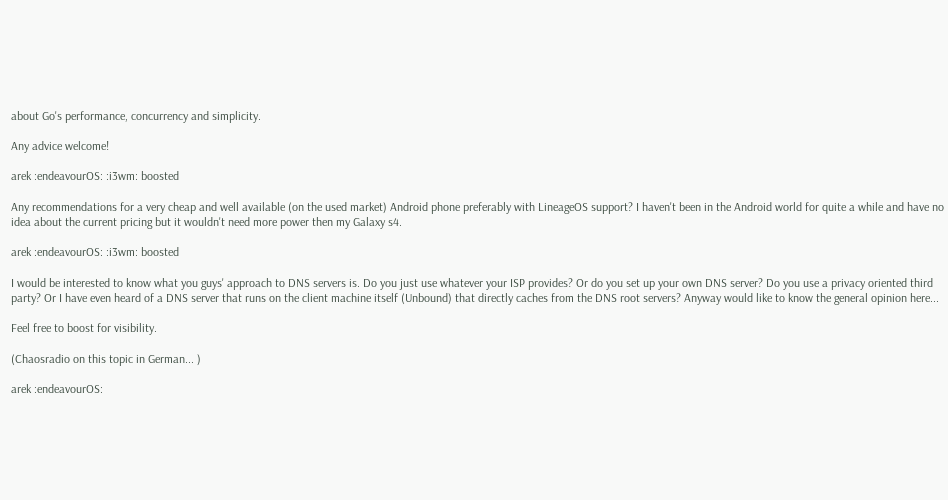about Go's performance, concurrency and simplicity.

Any advice welcome!

arek :endeavourOS: :i3wm: boosted

Any recommendations for a very cheap and well available (on the used market) Android phone preferably with LineageOS support? I haven't been in the Android world for quite a while and have no idea about the current pricing but it wouldn't need more power then my Galaxy s4.

arek :endeavourOS: :i3wm: boosted

I would be interested to know what you guys' approach to DNS servers is. Do you just use whatever your ISP provides? Or do you set up your own DNS server? Do you use a privacy oriented third party? Or I have even heard of a DNS server that runs on the client machine itself (Unbound) that directly caches from the DNS root servers? Anyway would like to know the general opinion here...

Feel free to boost for visibility.

(Chaosradio on this topic in German... )

arek :endeavourOS: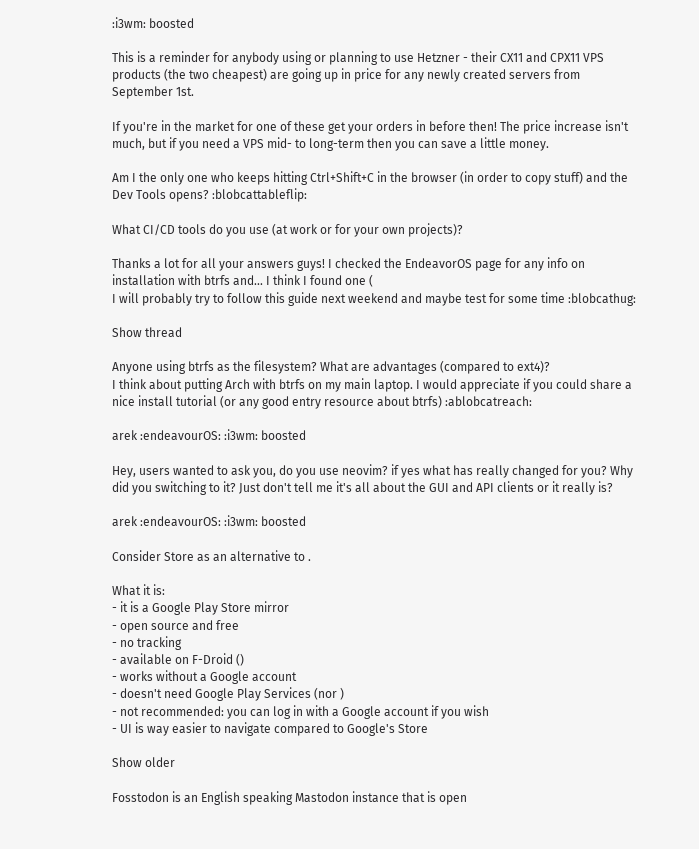:i3wm: boosted

This is a reminder for anybody using or planning to use Hetzner - their CX11 and CPX11 VPS products (the two cheapest) are going up in price for any newly created servers from September 1st.

If you're in the market for one of these get your orders in before then! The price increase isn't much, but if you need a VPS mid- to long-term then you can save a little money.

Am I the only one who keeps hitting Ctrl+Shift+C in the browser (in order to copy stuff) and the Dev Tools opens? :blobcattableflip:

What CI/CD tools do you use (at work or for your own projects)?

Thanks a lot for all your answers guys! I checked the EndeavorOS page for any info on installation with btrfs and... I think I found one (
I will probably try to follow this guide next weekend and maybe test for some time :blobcathug:

Show thread

Anyone using btrfs as the filesystem? What are advantages (compared to ext4)?
I think about putting Arch with btrfs on my main laptop. I would appreciate if you could share a nice install tutorial (or any good entry resource about btrfs) :ablobcatreach:

arek :endeavourOS: :i3wm: boosted

Hey, users wanted to ask you, do you use neovim? if yes what has really changed for you? Why did you switching to it? Just don't tell me it's all about the GUI and API clients or it really is?

arek :endeavourOS: :i3wm: boosted

Consider Store as an alternative to .

What it is:
- it is a Google Play Store mirror
- open source and free
- no tracking
- available on F-Droid ()
- works without a Google account
- doesn't need Google Play Services (nor )
- not recommended: you can log in with a Google account if you wish
- UI is way easier to navigate compared to Google's Store

Show older

Fosstodon is an English speaking Mastodon instance that is open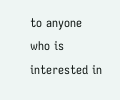to anyone who is interested in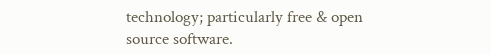technology; particularly free & open source software.